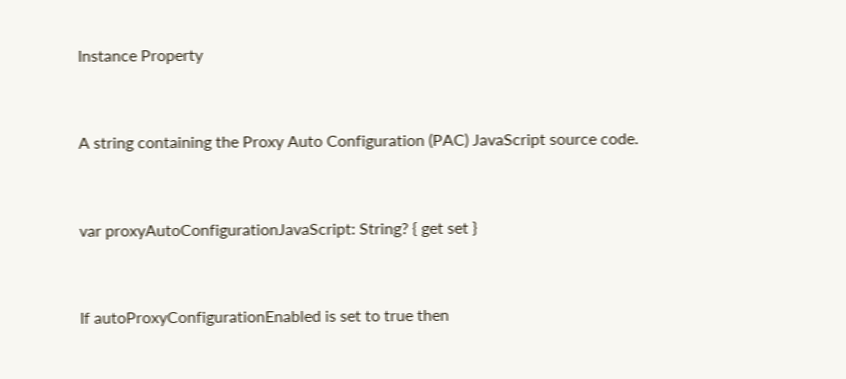Instance Property


A string containing the Proxy Auto Configuration (PAC) JavaScript source code.


var proxyAutoConfigurationJavaScript: String? { get set }


If autoProxyConfigurationEnabled is set to true then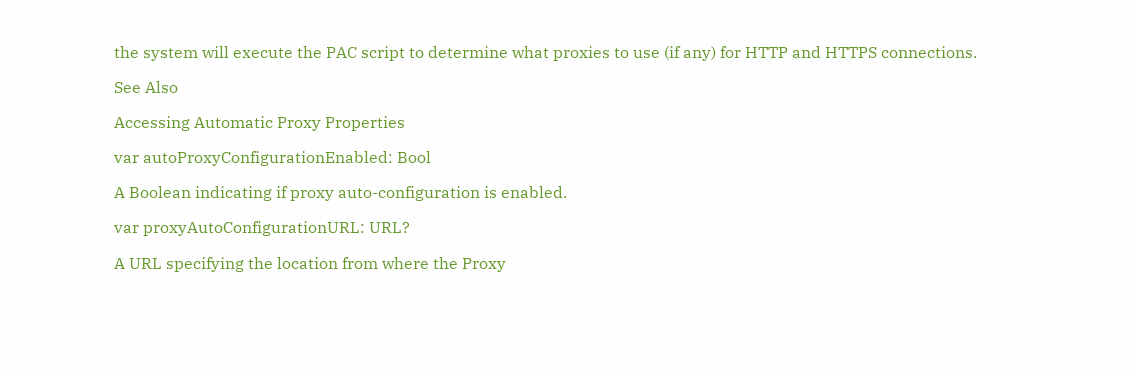the system will execute the PAC script to determine what proxies to use (if any) for HTTP and HTTPS connections.

See Also

Accessing Automatic Proxy Properties

var autoProxyConfigurationEnabled: Bool

A Boolean indicating if proxy auto-configuration is enabled.

var proxyAutoConfigurationURL: URL?

A URL specifying the location from where the Proxy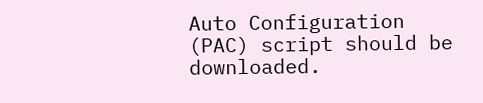Auto Configuration (PAC) script should be downloaded.